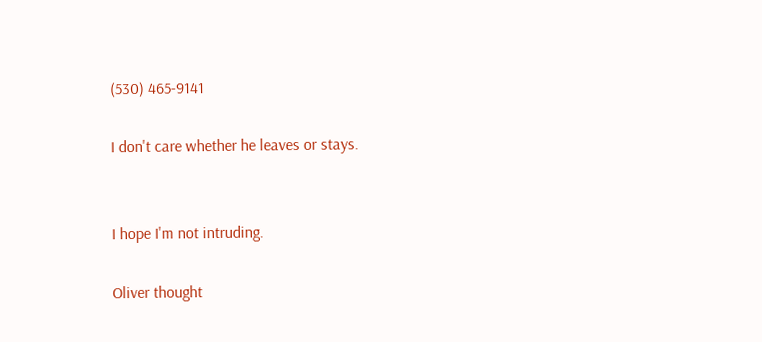(530) 465-9141

I don't care whether he leaves or stays.


I hope I'm not intruding.

Oliver thought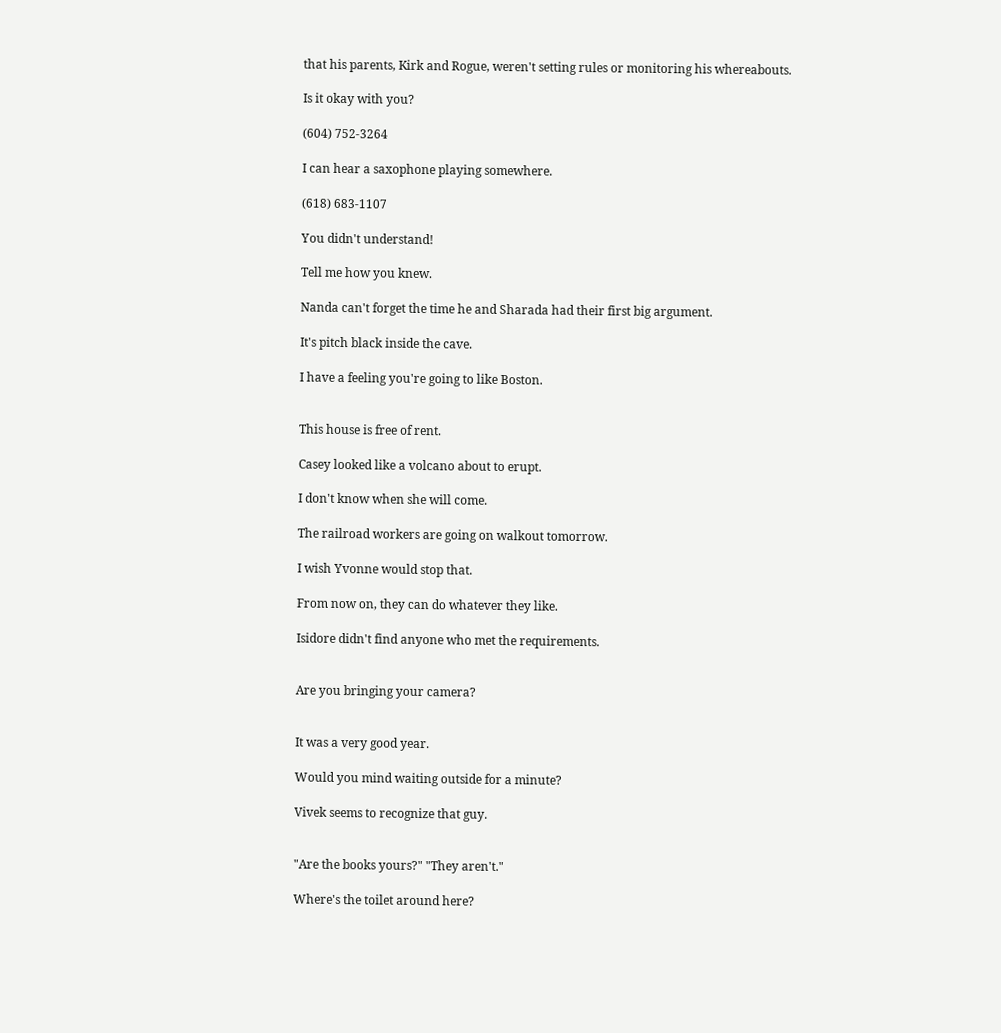that his parents, Kirk and Rogue, weren't setting rules or monitoring his whereabouts.

Is it okay with you?

(604) 752-3264

I can hear a saxophone playing somewhere.

(618) 683-1107

You didn't understand!

Tell me how you knew.

Nanda can't forget the time he and Sharada had their first big argument.

It's pitch black inside the cave.

I have a feeling you're going to like Boston.


This house is free of rent.

Casey looked like a volcano about to erupt.

I don't know when she will come.

The railroad workers are going on walkout tomorrow.

I wish Yvonne would stop that.

From now on, they can do whatever they like.

Isidore didn't find anyone who met the requirements.


Are you bringing your camera?


It was a very good year.

Would you mind waiting outside for a minute?

Vivek seems to recognize that guy.


"Are the books yours?" "They aren't."

Where's the toilet around here?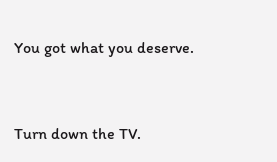You got what you deserve.


Turn down the TV.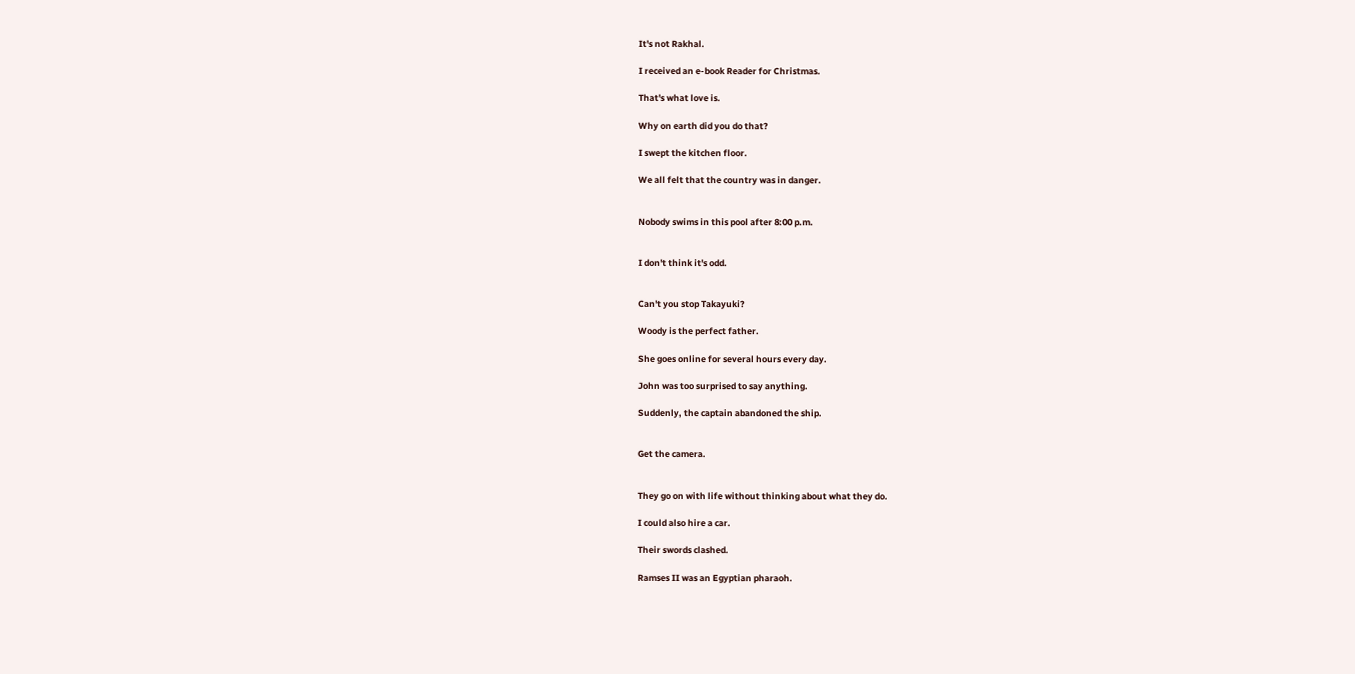It's not Rakhal.

I received an e-book Reader for Christmas.

That's what love is.

Why on earth did you do that?

I swept the kitchen floor.

We all felt that the country was in danger.


Nobody swims in this pool after 8:00 p.m.


I don't think it's odd.


Can't you stop Takayuki?

Woody is the perfect father.

She goes online for several hours every day.

John was too surprised to say anything.

Suddenly, the captain abandoned the ship.


Get the camera.


They go on with life without thinking about what they do.

I could also hire a car.

Their swords clashed.

Ramses II was an Egyptian pharaoh.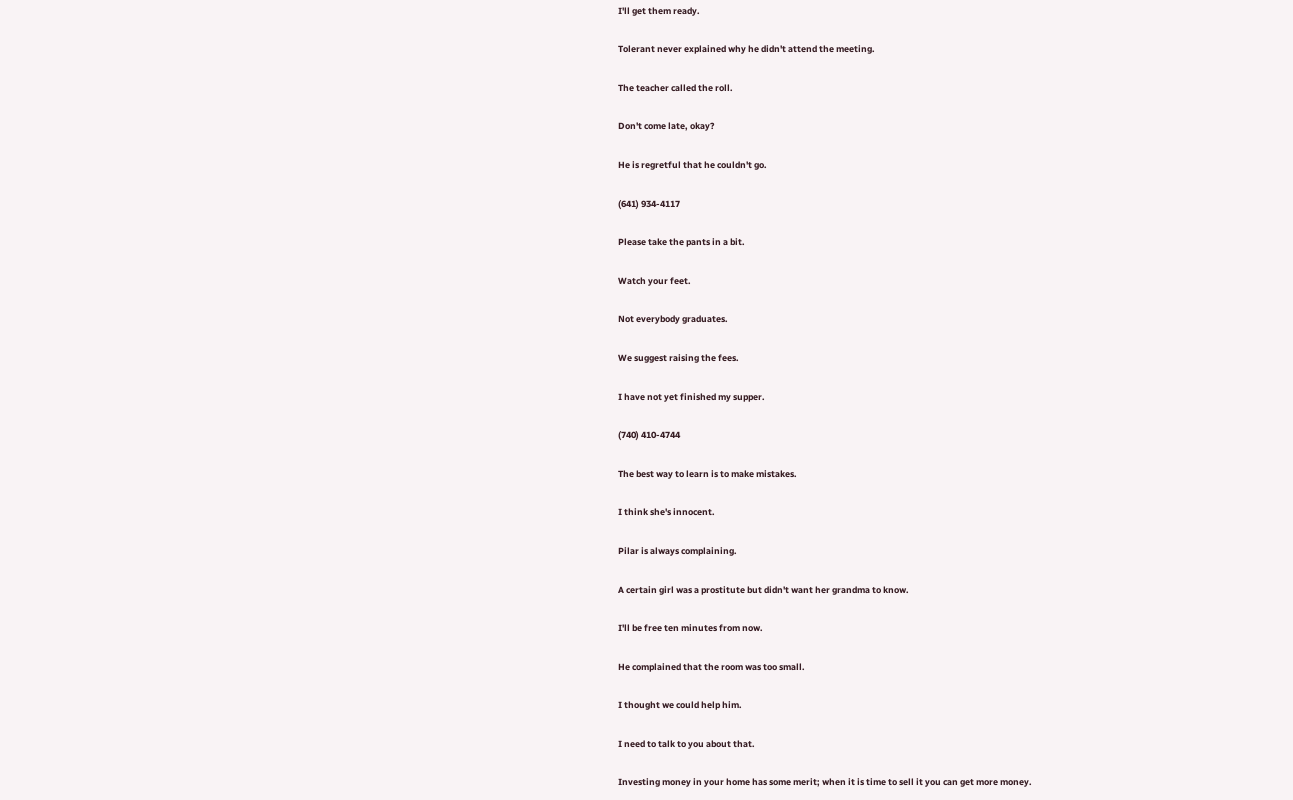I'll get them ready.

Tolerant never explained why he didn't attend the meeting.

The teacher called the roll.

Don't come late, okay?

He is regretful that he couldn't go.

(641) 934-4117

Please take the pants in a bit.

Watch your feet.

Not everybody graduates.

We suggest raising the fees.

I have not yet finished my supper.

(740) 410-4744

The best way to learn is to make mistakes.

I think she's innocent.

Pilar is always complaining.

A certain girl was a prostitute but didn't want her grandma to know.

I'll be free ten minutes from now.

He complained that the room was too small.

I thought we could help him.

I need to talk to you about that.

Investing money in your home has some merit; when it is time to sell it you can get more money.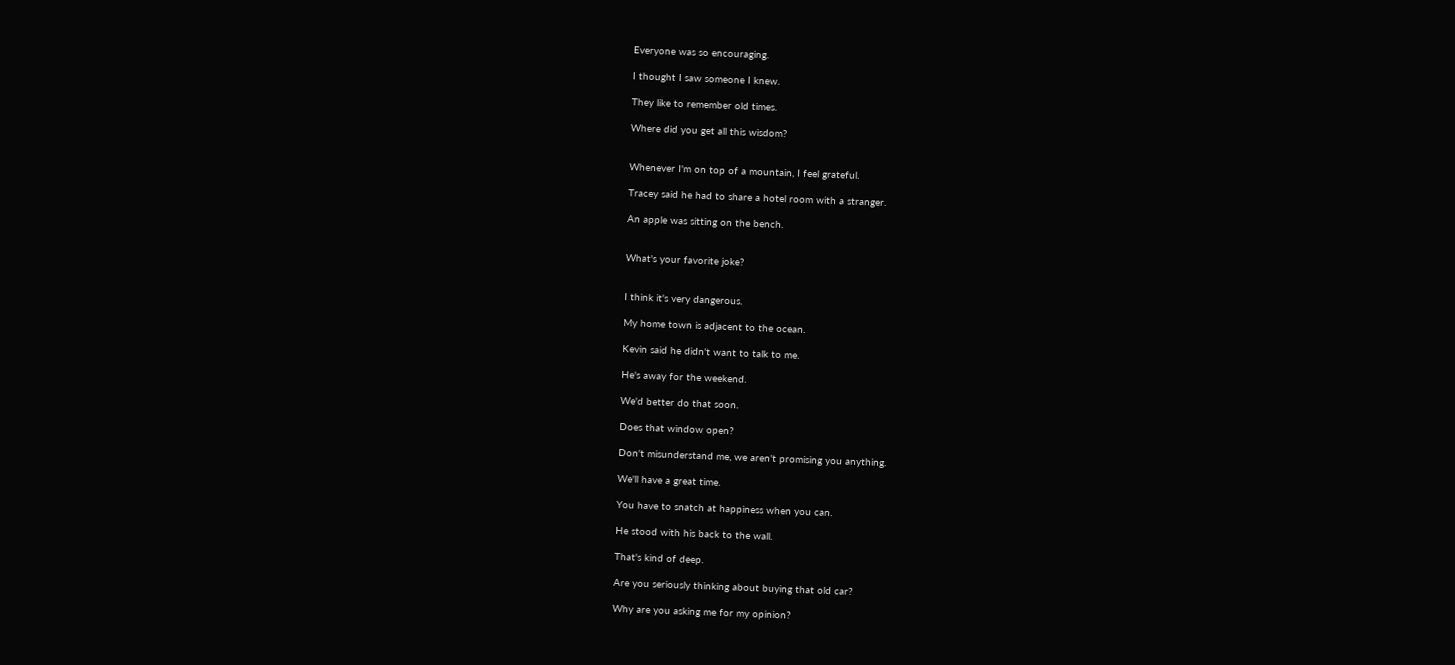Everyone was so encouraging.

I thought I saw someone I knew.

They like to remember old times.

Where did you get all this wisdom?


Whenever I'm on top of a mountain, I feel grateful.

Tracey said he had to share a hotel room with a stranger.

An apple was sitting on the bench.


What's your favorite joke?


I think it's very dangerous.

My home town is adjacent to the ocean.

Kevin said he didn't want to talk to me.

He's away for the weekend.

We'd better do that soon.

Does that window open?

Don't misunderstand me, we aren't promising you anything.

We'll have a great time.

You have to snatch at happiness when you can.

He stood with his back to the wall.

That's kind of deep.

Are you seriously thinking about buying that old car?

Why are you asking me for my opinion?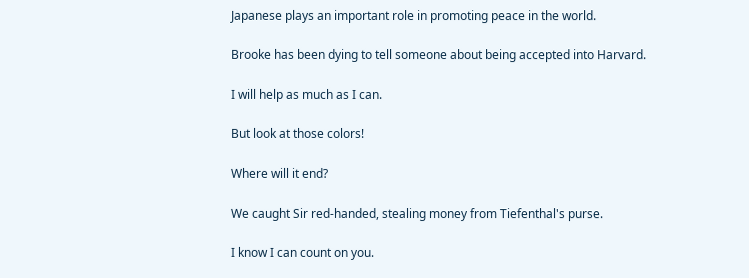Japanese plays an important role in promoting peace in the world.

Brooke has been dying to tell someone about being accepted into Harvard.

I will help as much as I can.

But look at those colors!

Where will it end?

We caught Sir red-handed, stealing money from Tiefenthal's purse.

I know I can count on you.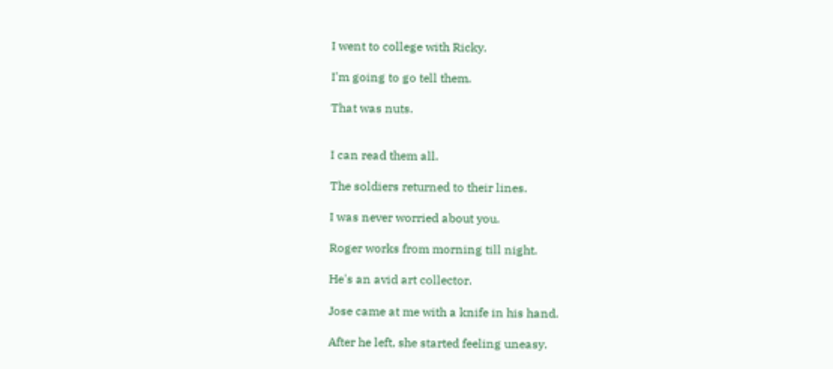I went to college with Ricky.

I'm going to go tell them.

That was nuts.


I can read them all.

The soldiers returned to their lines.

I was never worried about you.

Roger works from morning till night.

He's an avid art collector.

Jose came at me with a knife in his hand.

After he left, she started feeling uneasy.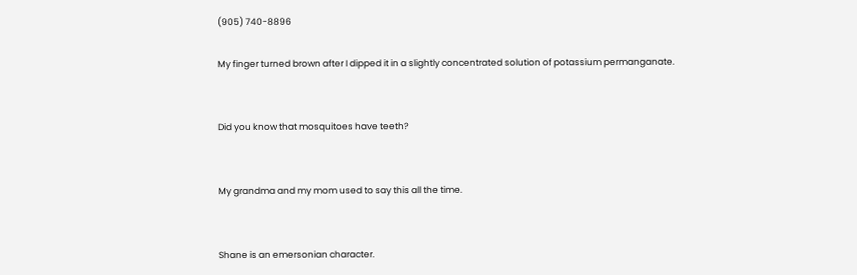(905) 740-8896

My finger turned brown after I dipped it in a slightly concentrated solution of potassium permanganate.


Did you know that mosquitoes have teeth?


My grandma and my mom used to say this all the time.


Shane is an emersonian character.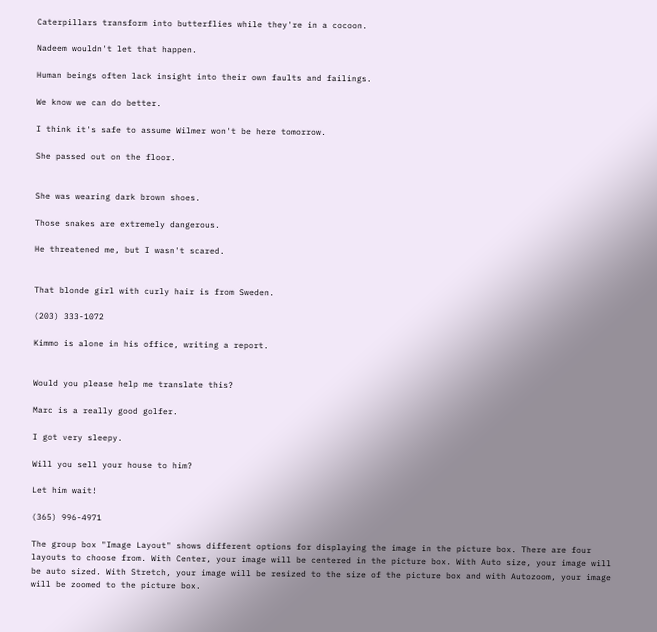Caterpillars transform into butterflies while they're in a cocoon.

Nadeem wouldn't let that happen.

Human beings often lack insight into their own faults and failings.

We know we can do better.

I think it's safe to assume Wilmer won't be here tomorrow.

She passed out on the floor.


She was wearing dark brown shoes.

Those snakes are extremely dangerous.

He threatened me, but I wasn't scared.


That blonde girl with curly hair is from Sweden.

(203) 333-1072

Kimmo is alone in his office, writing a report.


Would you please help me translate this?

Marc is a really good golfer.

I got very sleepy.

Will you sell your house to him?

Let him wait!

(365) 996-4971

The group box "Image Layout" shows different options for displaying the image in the picture box. There are four layouts to choose from. With Center, your image will be centered in the picture box. With Auto size, your image will be auto sized. With Stretch, your image will be resized to the size of the picture box and with Autozoom, your image will be zoomed to the picture box.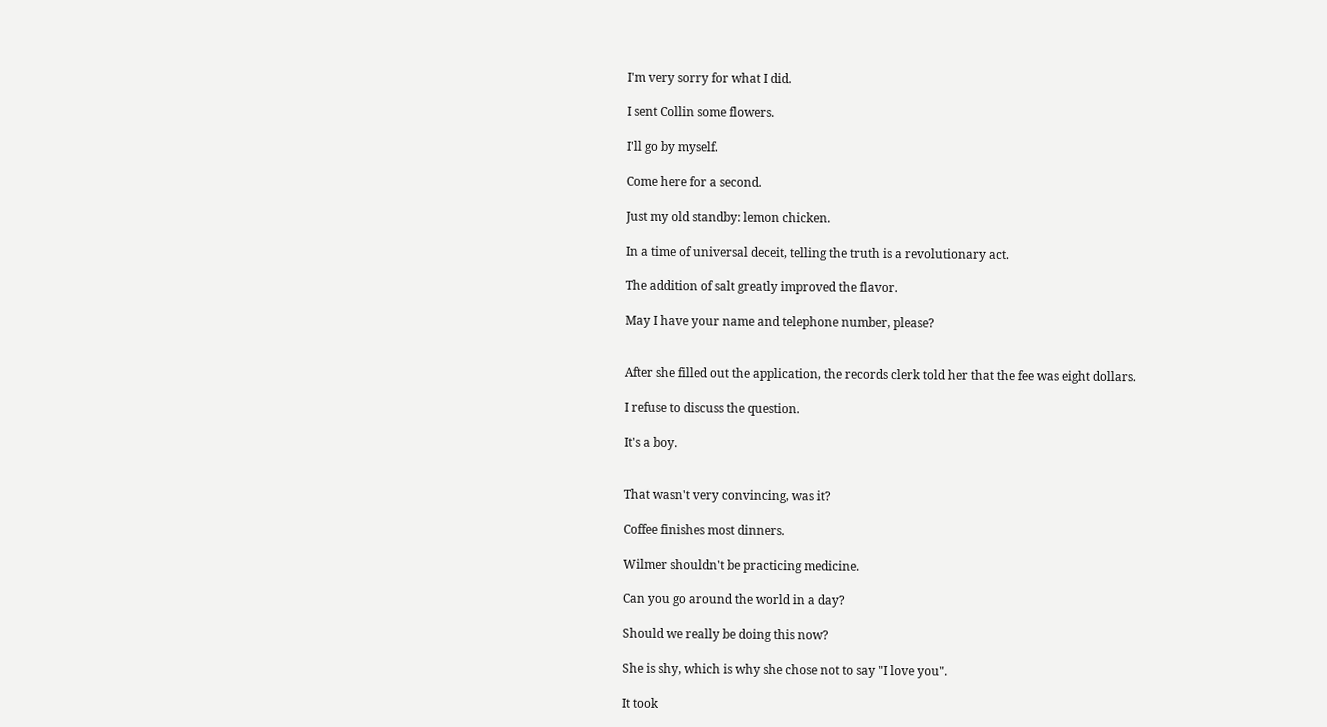I'm very sorry for what I did.

I sent Collin some flowers.

I'll go by myself.

Come here for a second.

Just my old standby: lemon chicken.

In a time of universal deceit, telling the truth is a revolutionary act.

The addition of salt greatly improved the flavor.

May I have your name and telephone number, please?


After she filled out the application, the records clerk told her that the fee was eight dollars.

I refuse to discuss the question.

It's a boy.


That wasn't very convincing, was it?

Coffee finishes most dinners.

Wilmer shouldn't be practicing medicine.

Can you go around the world in a day?

Should we really be doing this now?

She is shy, which is why she chose not to say "I love you".

It took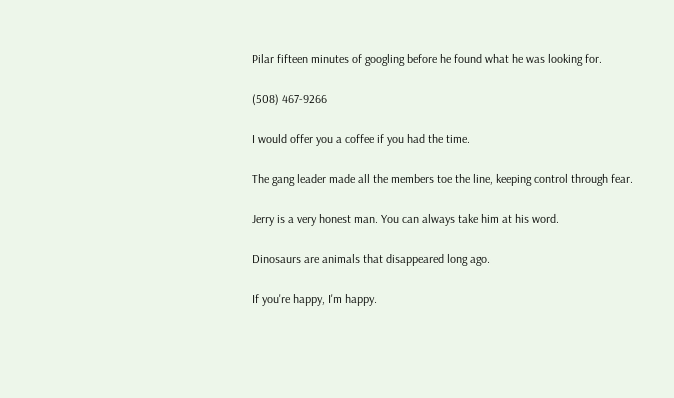Pilar fifteen minutes of googling before he found what he was looking for.

(508) 467-9266

I would offer you a coffee if you had the time.

The gang leader made all the members toe the line, keeping control through fear.

Jerry is a very honest man. You can always take him at his word.

Dinosaurs are animals that disappeared long ago.

If you're happy, I'm happy.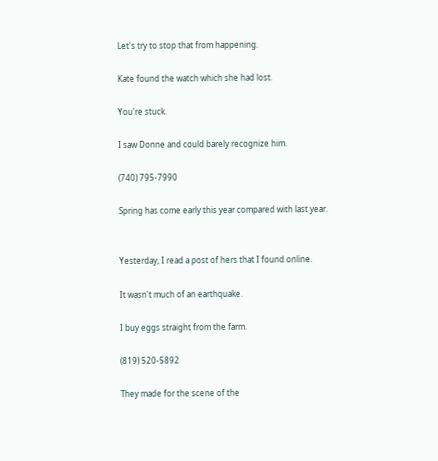Let's try to stop that from happening.

Kate found the watch which she had lost.

You're stuck.

I saw Donne and could barely recognize him.

(740) 795-7990

Spring has come early this year compared with last year.


Yesterday, I read a post of hers that I found online.

It wasn't much of an earthquake.

I buy eggs straight from the farm.

(819) 520-5892

They made for the scene of the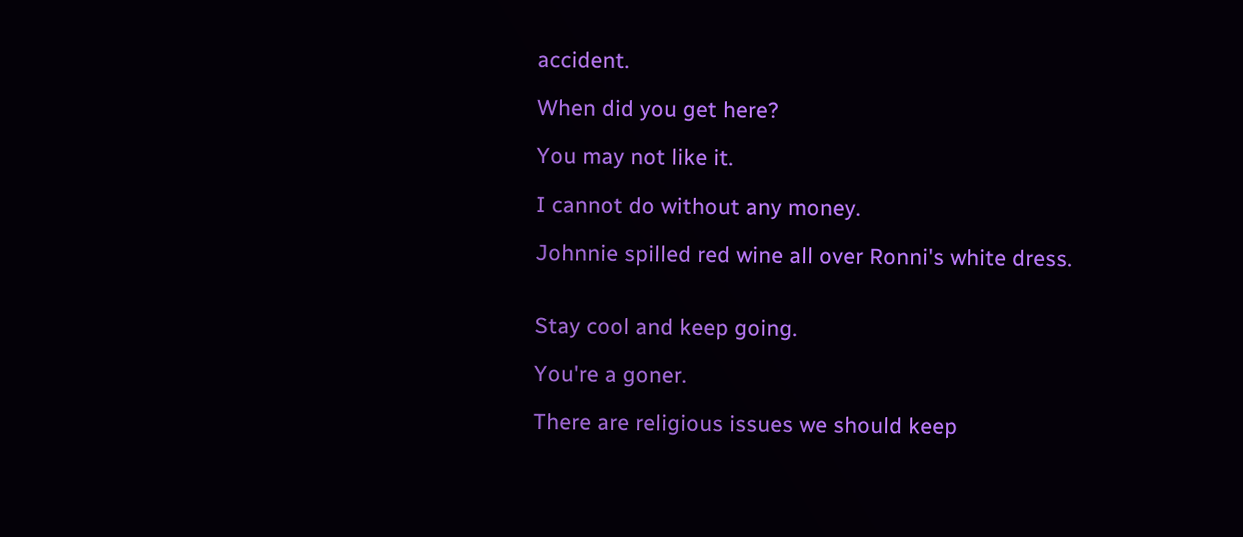accident.

When did you get here?

You may not like it.

I cannot do without any money.

Johnnie spilled red wine all over Ronni's white dress.


Stay cool and keep going.

You're a goner.

There are religious issues we should keep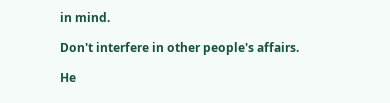in mind.

Don't interfere in other people's affairs.

He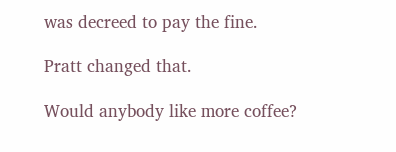was decreed to pay the fine.

Pratt changed that.

Would anybody like more coffee?